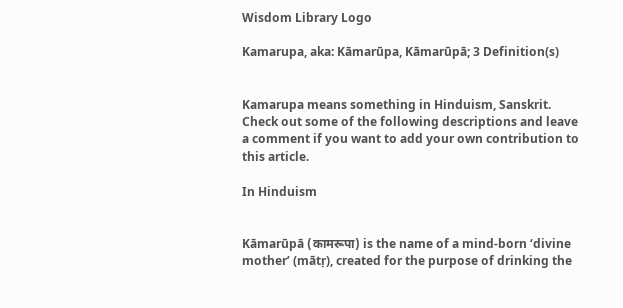Wisdom Library Logo

Kamarupa, aka: Kāmarūpa, Kāmarūpā; 3 Definition(s)


Kamarupa means something in Hinduism, Sanskrit. Check out some of the following descriptions and leave a comment if you want to add your own contribution to this article.

In Hinduism


Kāmarūpā (कामरूपा) is the name of a mind-born ‘divine mother’ (mātṛ), created for the purpose of drinking the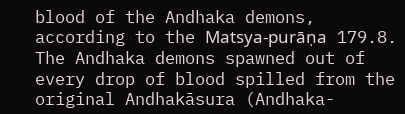blood of the Andhaka demons, according to the Matsya-purāṇa 179.8. The Andhaka demons spawned out of every drop of blood spilled from the original Andhakāsura (Andhaka-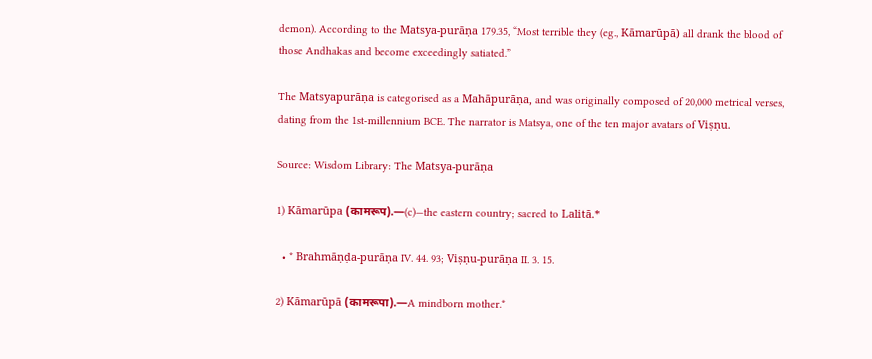demon). According to the Matsya-purāṇa 179.35, “Most terrible they (eg., Kāmarūpā) all drank the blood of those Andhakas and become exceedingly satiated.”

The Matsyapurāṇa is categorised as a Mahāpurāṇa, and was originally composed of 20,000 metrical verses, dating from the 1st-millennium BCE. The narrator is Matsya, one of the ten major avatars of Viṣṇu.

Source: Wisdom Library: The Matsya-purāṇa

1) Kāmarūpa (कामरूप).—(c)—the eastern country; sacred to Lalitā.*

  • * Brahmāṇḍa-purāṇa IV. 44. 93; Viṣṇu-purāṇa II. 3. 15.

2) Kāmarūpā (कामरूपा).—A mindborn mother.*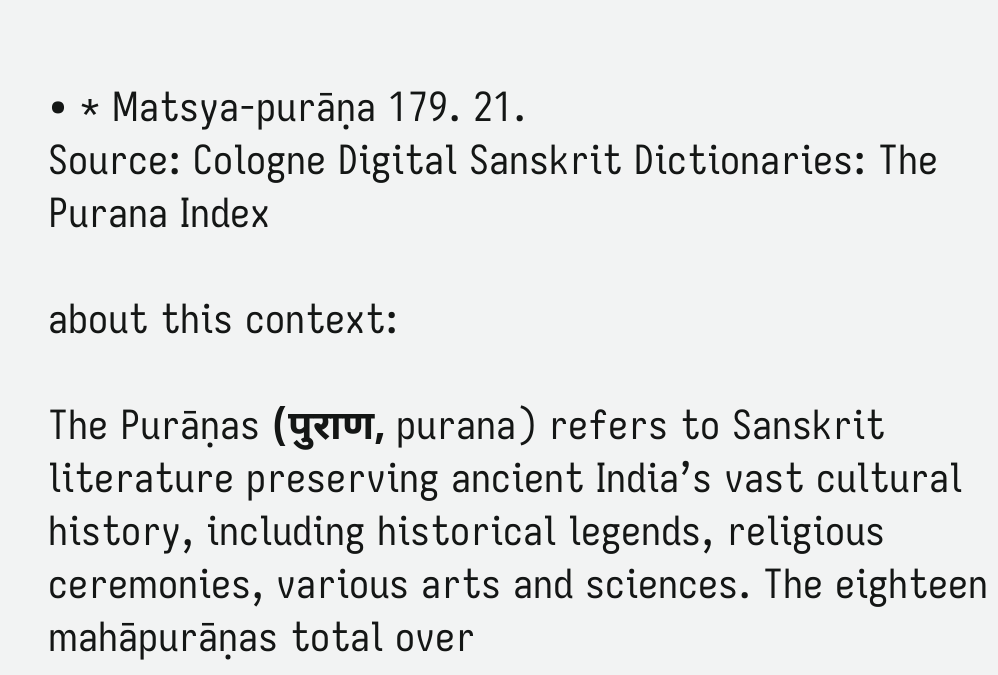• * Matsya-purāṇa 179. 21.
Source: Cologne Digital Sanskrit Dictionaries: The Purana Index

about this context:

The Purāṇas (पुराण, purana) refers to Sanskrit literature preserving ancient India’s vast cultural history, including historical legends, religious ceremonies, various arts and sciences. The eighteen mahāpurāṇas total over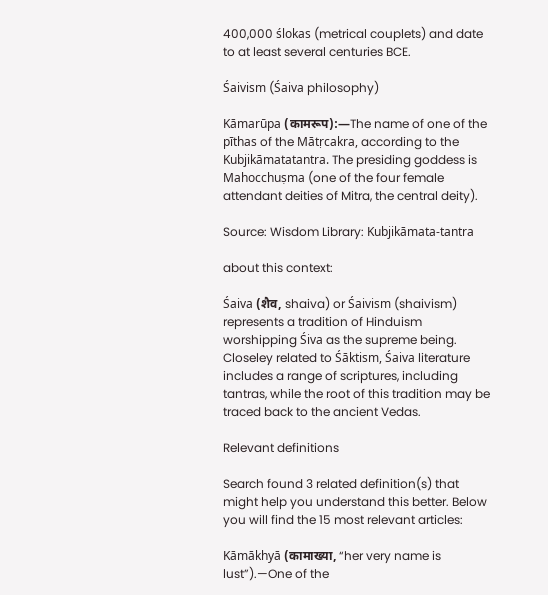400,000 ślokas (metrical couplets) and date to at least several centuries BCE.

Śaivism (Śaiva philosophy)

Kāmarūpa (कामरूप):—The name of one of the pīthas of the Mātṛcakra, according to the Kubjikāmatatantra. The presiding goddess is Mahocchuṣma (one of the four female attendant deities of Mitra, the central deity).

Source: Wisdom Library: Kubjikāmata-tantra

about this context:

Śaiva (शैव, shaiva) or Śaivism (shaivism) represents a tradition of Hinduism worshipping Śiva as the supreme being. Closeley related to Śāktism, Śaiva literature includes a range of scriptures, including tantras, while the root of this tradition may be traced back to the ancient Vedas.

Relevant definitions

Search found 3 related definition(s) that might help you understand this better. Below you will find the 15 most relevant articles:

Kāmākhyā (कामाख्या, “her very name is lust”).—One of the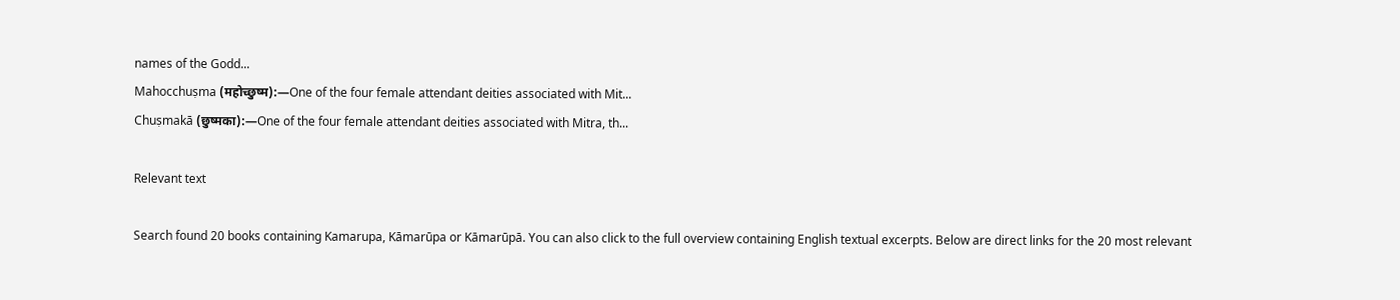names of the Godd...
Mahocchuṣma (महोच्छुष्म):—One of the four female attendant deities associated with Mit...
Chuṣmakā (छुष्मका):—One of the four female attendant deities associated with Mitra, th...

Relevant text

Search found 20 books containing Kamarupa, Kāmarūpa or Kāmarūpā. You can also click to the full overview containing English textual excerpts. Below are direct links for the 20 most relevant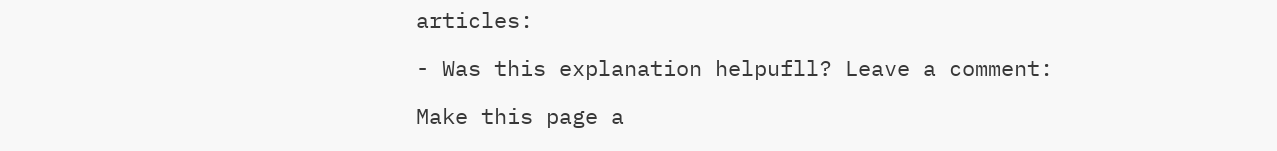articles:

- Was this explanation helpufll? Leave a comment:

Make this page a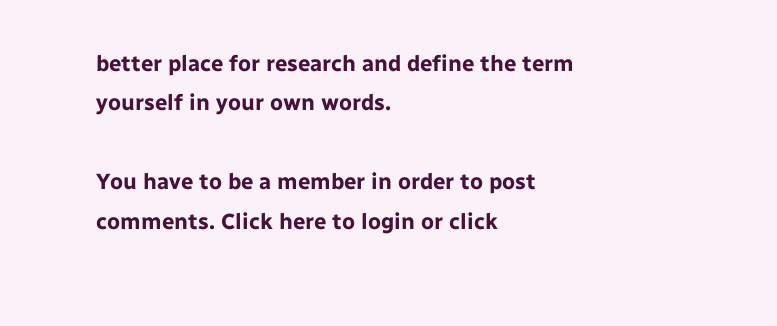better place for research and define the term yourself in your own words.

You have to be a member in order to post comments. Click here to login or click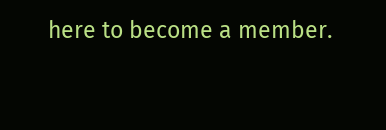here to become a member.